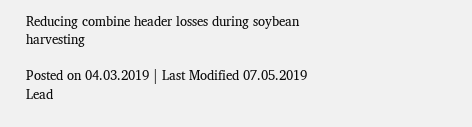Reducing combine header losses during soybean harvesting

Posted on 04.03.2019 | Last Modified 07.05.2019
Lead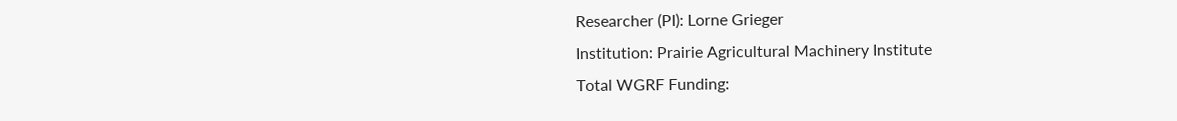Researcher (PI): Lorne Grieger
Institution: Prairie Agricultural Machinery Institute
Total WGRF Funding: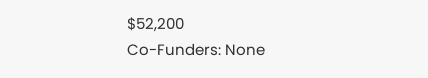$52,200
Co-Funders: None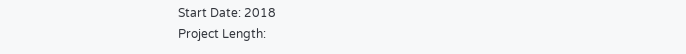Start Date: 2018
Project Length: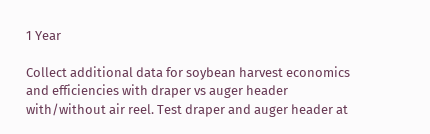1 Year

Collect additional data for soybean harvest economics and efficiencies with draper vs auger header with/without air reel. Test draper and auger header at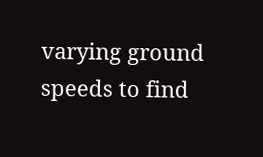varying ground speeds to find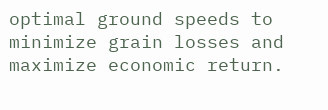optimal ground speeds to minimize grain losses and maximize economic return.